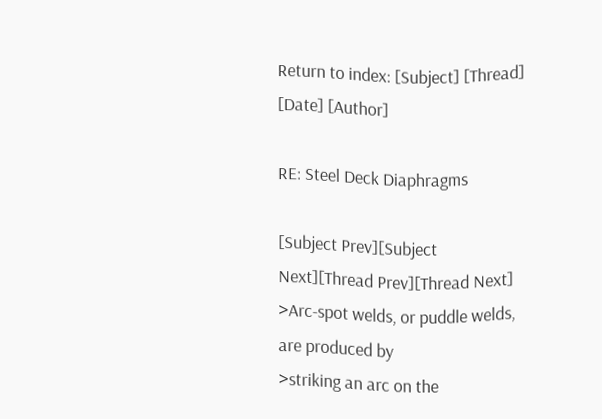Return to index: [Subject] [Thread] [Date] [Author]

RE: Steel Deck Diaphragms

[Subject Prev][Subject Next][Thread Prev][Thread Next]
>Arc-spot welds, or puddle welds, are produced by
>striking an arc on the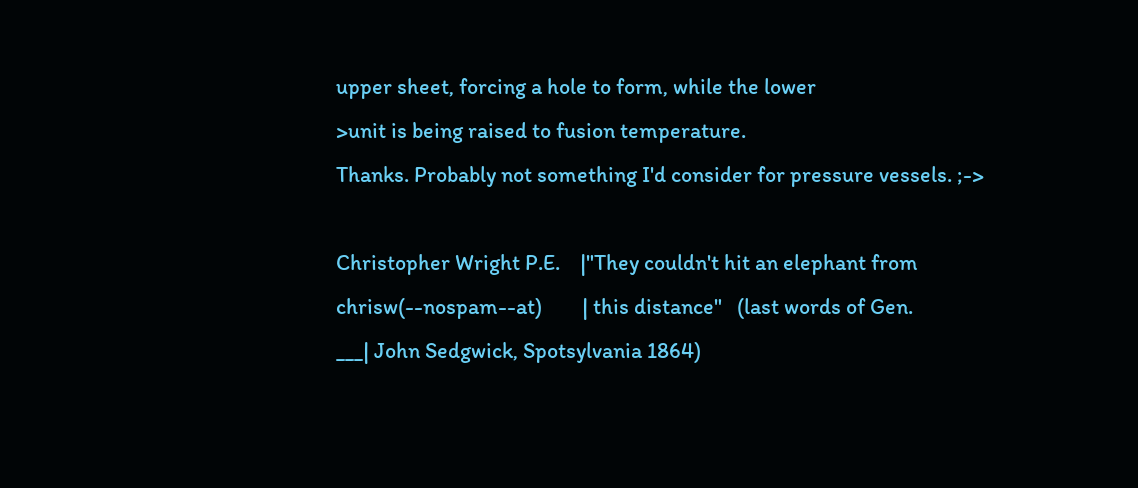upper sheet, forcing a hole to form, while the lower
>unit is being raised to fusion temperature.
Thanks. Probably not something I'd consider for pressure vessels. ;->

Christopher Wright P.E.    |"They couldn't hit an elephant from
chrisw(--nospam--at)        | this distance"   (last words of Gen.
___| John Sedgwick, Spotsylvania 1864)